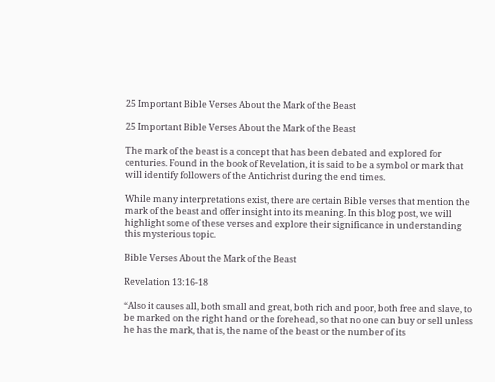25 Important Bible Verses About the Mark of the Beast

25 Important Bible Verses About the Mark of the Beast

The mark of the beast is a concept that has been debated and explored for centuries. Found in the book of Revelation, it is said to be a symbol or mark that will identify followers of the Antichrist during the end times.

While many interpretations exist, there are certain Bible verses that mention the mark of the beast and offer insight into its meaning. In this blog post, we will highlight some of these verses and explore their significance in understanding this mysterious topic.

Bible Verses About the Mark of the Beast

Revelation 13:16-18

“Also it causes all, both small and great, both rich and poor, both free and slave, to be marked on the right hand or the forehead, so that no one can buy or sell unless he has the mark, that is, the name of the beast or the number of its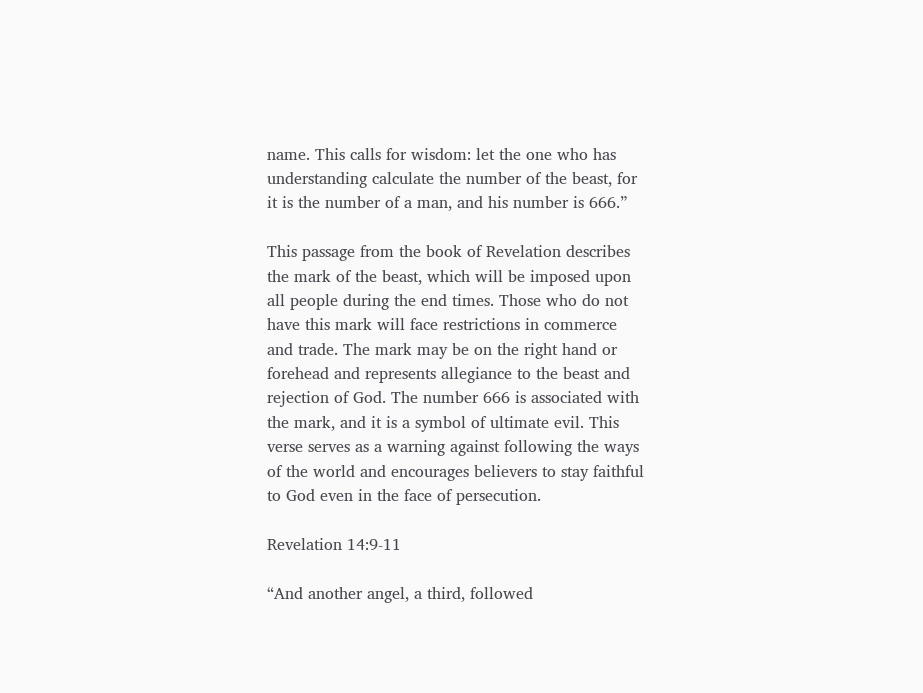name. This calls for wisdom: let the one who has understanding calculate the number of the beast, for it is the number of a man, and his number is 666.”

This passage from the book of Revelation describes the mark of the beast, which will be imposed upon all people during the end times. Those who do not have this mark will face restrictions in commerce and trade. The mark may be on the right hand or forehead and represents allegiance to the beast and rejection of God. The number 666 is associated with the mark, and it is a symbol of ultimate evil. This verse serves as a warning against following the ways of the world and encourages believers to stay faithful to God even in the face of persecution.

Revelation 14:9-11

“And another angel, a third, followed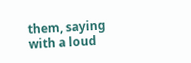them, saying with a loud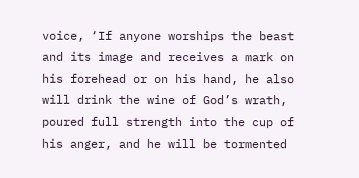voice, ‘If anyone worships the beast and its image and receives a mark on his forehead or on his hand, he also will drink the wine of God’s wrath, poured full strength into the cup of his anger, and he will be tormented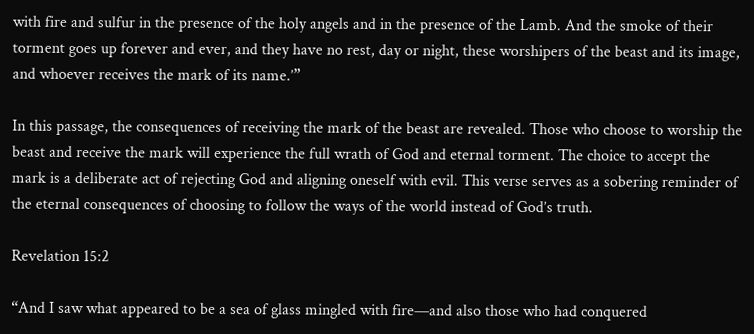with fire and sulfur in the presence of the holy angels and in the presence of the Lamb. And the smoke of their torment goes up forever and ever, and they have no rest, day or night, these worshipers of the beast and its image, and whoever receives the mark of its name.’”

In this passage, the consequences of receiving the mark of the beast are revealed. Those who choose to worship the beast and receive the mark will experience the full wrath of God and eternal torment. The choice to accept the mark is a deliberate act of rejecting God and aligning oneself with evil. This verse serves as a sobering reminder of the eternal consequences of choosing to follow the ways of the world instead of God’s truth.

Revelation 15:2

“And I saw what appeared to be a sea of glass mingled with fire—and also those who had conquered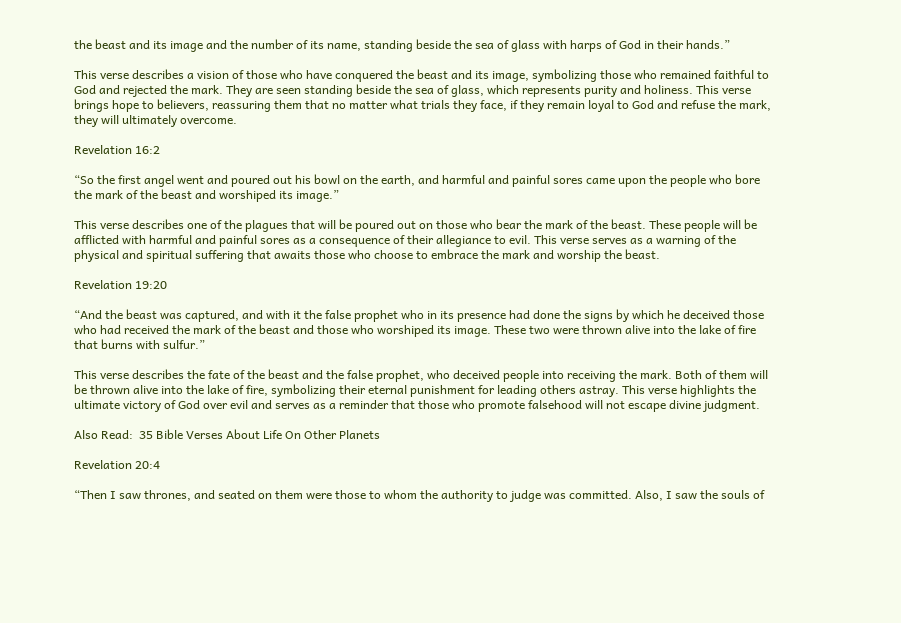the beast and its image and the number of its name, standing beside the sea of glass with harps of God in their hands.”

This verse describes a vision of those who have conquered the beast and its image, symbolizing those who remained faithful to God and rejected the mark. They are seen standing beside the sea of glass, which represents purity and holiness. This verse brings hope to believers, reassuring them that no matter what trials they face, if they remain loyal to God and refuse the mark, they will ultimately overcome.

Revelation 16:2

“So the first angel went and poured out his bowl on the earth, and harmful and painful sores came upon the people who bore the mark of the beast and worshiped its image.”

This verse describes one of the plagues that will be poured out on those who bear the mark of the beast. These people will be afflicted with harmful and painful sores as a consequence of their allegiance to evil. This verse serves as a warning of the physical and spiritual suffering that awaits those who choose to embrace the mark and worship the beast.

Revelation 19:20

“And the beast was captured, and with it the false prophet who in its presence had done the signs by which he deceived those who had received the mark of the beast and those who worshiped its image. These two were thrown alive into the lake of fire that burns with sulfur.”

This verse describes the fate of the beast and the false prophet, who deceived people into receiving the mark. Both of them will be thrown alive into the lake of fire, symbolizing their eternal punishment for leading others astray. This verse highlights the ultimate victory of God over evil and serves as a reminder that those who promote falsehood will not escape divine judgment.

Also Read:  35 Bible Verses About Life On Other Planets

Revelation 20:4

“Then I saw thrones, and seated on them were those to whom the authority to judge was committed. Also, I saw the souls of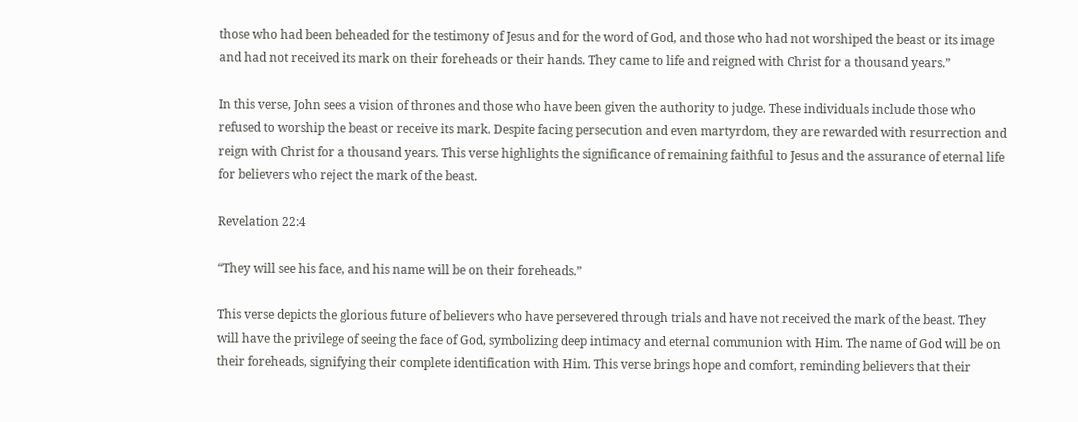those who had been beheaded for the testimony of Jesus and for the word of God, and those who had not worshiped the beast or its image and had not received its mark on their foreheads or their hands. They came to life and reigned with Christ for a thousand years.”

In this verse, John sees a vision of thrones and those who have been given the authority to judge. These individuals include those who refused to worship the beast or receive its mark. Despite facing persecution and even martyrdom, they are rewarded with resurrection and reign with Christ for a thousand years. This verse highlights the significance of remaining faithful to Jesus and the assurance of eternal life for believers who reject the mark of the beast.

Revelation 22:4

“They will see his face, and his name will be on their foreheads.”

This verse depicts the glorious future of believers who have persevered through trials and have not received the mark of the beast. They will have the privilege of seeing the face of God, symbolizing deep intimacy and eternal communion with Him. The name of God will be on their foreheads, signifying their complete identification with Him. This verse brings hope and comfort, reminding believers that their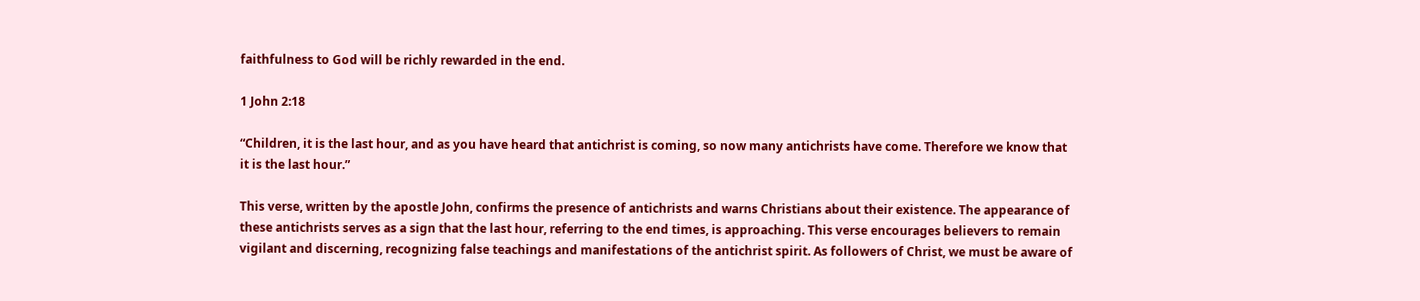faithfulness to God will be richly rewarded in the end.

1 John 2:18

“Children, it is the last hour, and as you have heard that antichrist is coming, so now many antichrists have come. Therefore we know that it is the last hour.”

This verse, written by the apostle John, confirms the presence of antichrists and warns Christians about their existence. The appearance of these antichrists serves as a sign that the last hour, referring to the end times, is approaching. This verse encourages believers to remain vigilant and discerning, recognizing false teachings and manifestations of the antichrist spirit. As followers of Christ, we must be aware of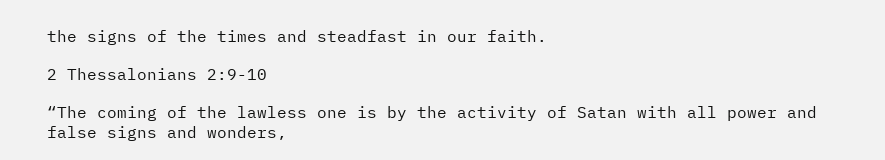the signs of the times and steadfast in our faith.

2 Thessalonians 2:9-10

“The coming of the lawless one is by the activity of Satan with all power and false signs and wonders,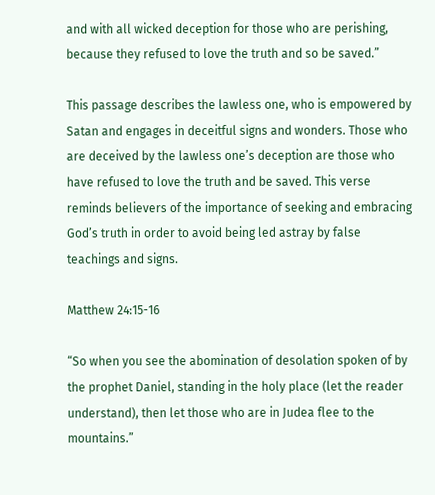and with all wicked deception for those who are perishing, because they refused to love the truth and so be saved.”

This passage describes the lawless one, who is empowered by Satan and engages in deceitful signs and wonders. Those who are deceived by the lawless one’s deception are those who have refused to love the truth and be saved. This verse reminds believers of the importance of seeking and embracing God’s truth in order to avoid being led astray by false teachings and signs.

Matthew 24:15-16

“So when you see the abomination of desolation spoken of by the prophet Daniel, standing in the holy place (let the reader understand), then let those who are in Judea flee to the mountains.”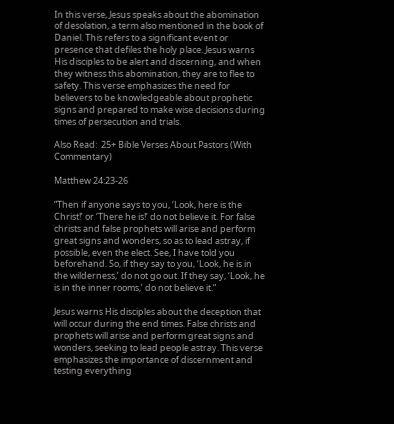In this verse, Jesus speaks about the abomination of desolation, a term also mentioned in the book of Daniel. This refers to a significant event or presence that defiles the holy place. Jesus warns His disciples to be alert and discerning, and when they witness this abomination, they are to flee to safety. This verse emphasizes the need for believers to be knowledgeable about prophetic signs and prepared to make wise decisions during times of persecution and trials.

Also Read:  25+ Bible Verses About Pastors (With Commentary)

Matthew 24:23-26

“Then if anyone says to you, ‘Look, here is the Christ!’ or ‘There he is!’ do not believe it. For false christs and false prophets will arise and perform great signs and wonders, so as to lead astray, if possible, even the elect. See, I have told you beforehand. So, if they say to you, ‘Look, he is in the wilderness,’ do not go out. If they say, ‘Look, he is in the inner rooms,’ do not believe it.”

Jesus warns His disciples about the deception that will occur during the end times. False christs and prophets will arise and perform great signs and wonders, seeking to lead people astray. This verse emphasizes the importance of discernment and testing everything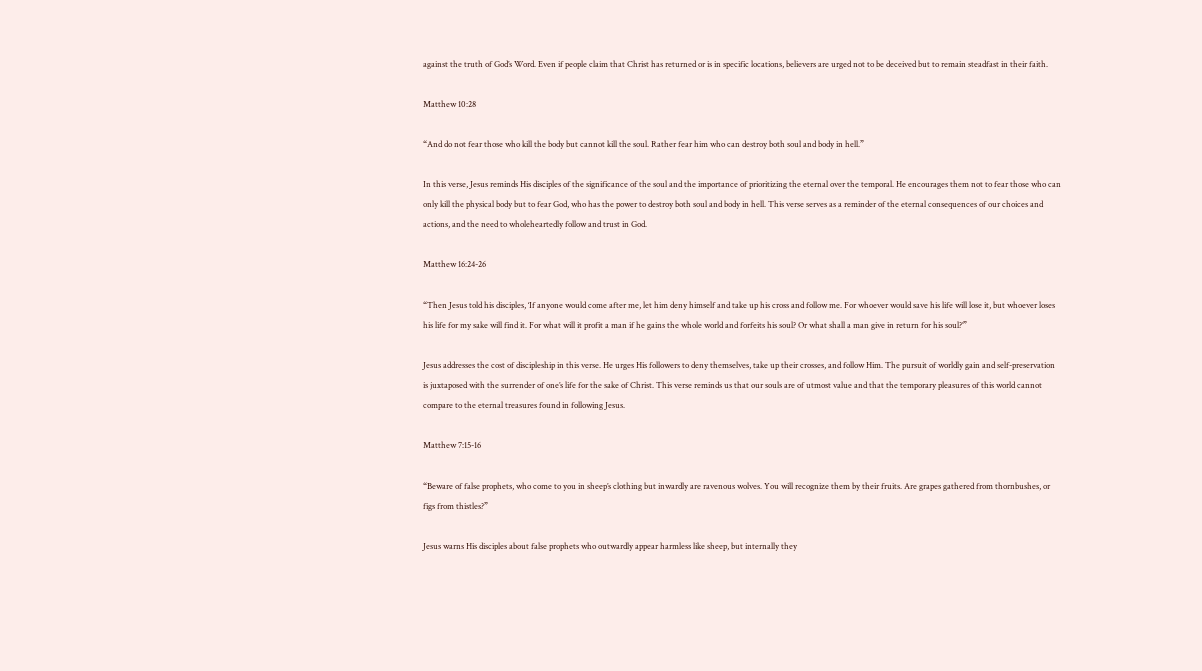against the truth of God’s Word. Even if people claim that Christ has returned or is in specific locations, believers are urged not to be deceived but to remain steadfast in their faith.

Matthew 10:28

“And do not fear those who kill the body but cannot kill the soul. Rather fear him who can destroy both soul and body in hell.”

In this verse, Jesus reminds His disciples of the significance of the soul and the importance of prioritizing the eternal over the temporal. He encourages them not to fear those who can only kill the physical body but to fear God, who has the power to destroy both soul and body in hell. This verse serves as a reminder of the eternal consequences of our choices and actions, and the need to wholeheartedly follow and trust in God.

Matthew 16:24-26

“Then Jesus told his disciples, ‘If anyone would come after me, let him deny himself and take up his cross and follow me. For whoever would save his life will lose it, but whoever loses his life for my sake will find it. For what will it profit a man if he gains the whole world and forfeits his soul? Or what shall a man give in return for his soul?’”

Jesus addresses the cost of discipleship in this verse. He urges His followers to deny themselves, take up their crosses, and follow Him. The pursuit of worldly gain and self-preservation is juxtaposed with the surrender of one’s life for the sake of Christ. This verse reminds us that our souls are of utmost value and that the temporary pleasures of this world cannot compare to the eternal treasures found in following Jesus.

Matthew 7:15-16

“Beware of false prophets, who come to you in sheep’s clothing but inwardly are ravenous wolves. You will recognize them by their fruits. Are grapes gathered from thornbushes, or figs from thistles?”

Jesus warns His disciples about false prophets who outwardly appear harmless like sheep, but internally they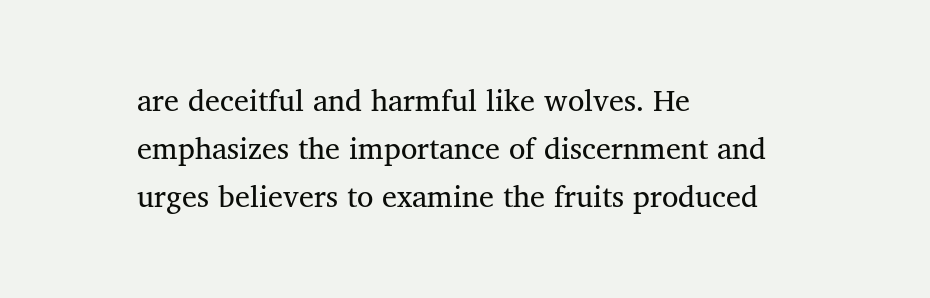are deceitful and harmful like wolves. He emphasizes the importance of discernment and urges believers to examine the fruits produced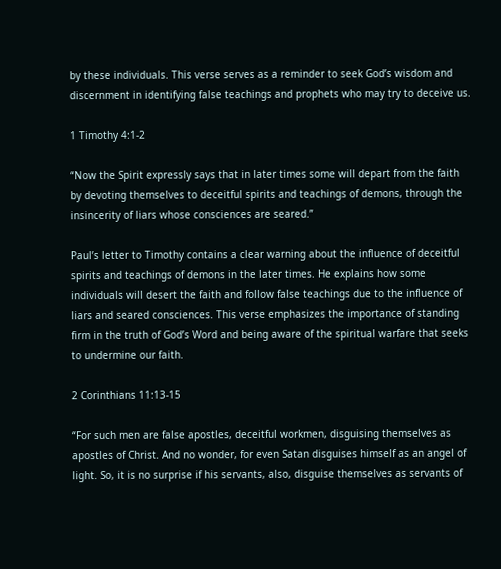by these individuals. This verse serves as a reminder to seek God’s wisdom and discernment in identifying false teachings and prophets who may try to deceive us.

1 Timothy 4:1-2

“Now the Spirit expressly says that in later times some will depart from the faith by devoting themselves to deceitful spirits and teachings of demons, through the insincerity of liars whose consciences are seared.”

Paul’s letter to Timothy contains a clear warning about the influence of deceitful spirits and teachings of demons in the later times. He explains how some individuals will desert the faith and follow false teachings due to the influence of liars and seared consciences. This verse emphasizes the importance of standing firm in the truth of God’s Word and being aware of the spiritual warfare that seeks to undermine our faith.

2 Corinthians 11:13-15

“For such men are false apostles, deceitful workmen, disguising themselves as apostles of Christ. And no wonder, for even Satan disguises himself as an angel of light. So, it is no surprise if his servants, also, disguise themselves as servants of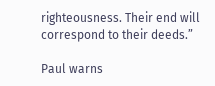righteousness. Their end will correspond to their deeds.”

Paul warns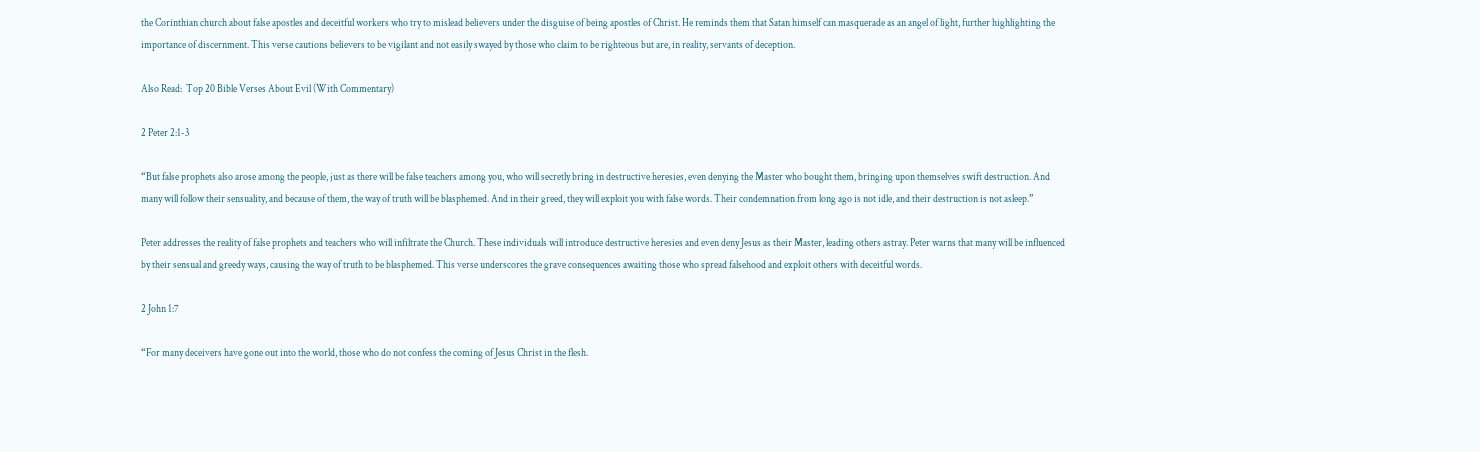the Corinthian church about false apostles and deceitful workers who try to mislead believers under the disguise of being apostles of Christ. He reminds them that Satan himself can masquerade as an angel of light, further highlighting the importance of discernment. This verse cautions believers to be vigilant and not easily swayed by those who claim to be righteous but are, in reality, servants of deception.

Also Read:  Top 20 Bible Verses About Evil (With Commentary)

2 Peter 2:1-3

“But false prophets also arose among the people, just as there will be false teachers among you, who will secretly bring in destructive heresies, even denying the Master who bought them, bringing upon themselves swift destruction. And many will follow their sensuality, and because of them, the way of truth will be blasphemed. And in their greed, they will exploit you with false words. Their condemnation from long ago is not idle, and their destruction is not asleep.”

Peter addresses the reality of false prophets and teachers who will infiltrate the Church. These individuals will introduce destructive heresies and even deny Jesus as their Master, leading others astray. Peter warns that many will be influenced by their sensual and greedy ways, causing the way of truth to be blasphemed. This verse underscores the grave consequences awaiting those who spread falsehood and exploit others with deceitful words.

2 John 1:7

“For many deceivers have gone out into the world, those who do not confess the coming of Jesus Christ in the flesh.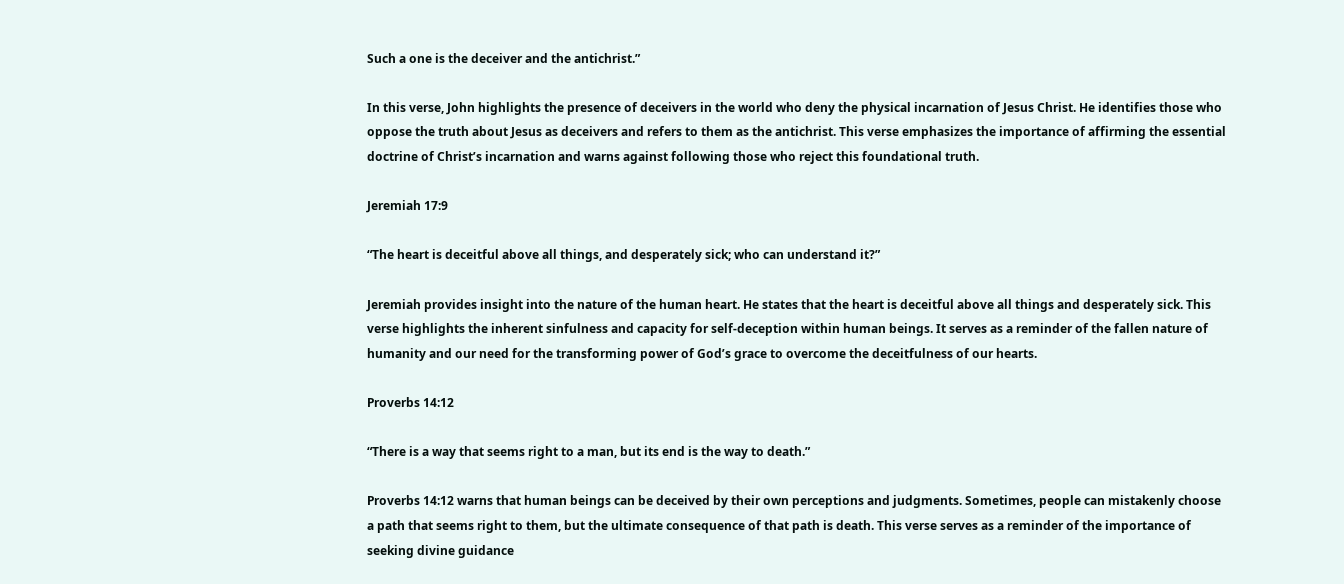Such a one is the deceiver and the antichrist.”

In this verse, John highlights the presence of deceivers in the world who deny the physical incarnation of Jesus Christ. He identifies those who oppose the truth about Jesus as deceivers and refers to them as the antichrist. This verse emphasizes the importance of affirming the essential doctrine of Christ’s incarnation and warns against following those who reject this foundational truth.

Jeremiah 17:9

“The heart is deceitful above all things, and desperately sick; who can understand it?”

Jeremiah provides insight into the nature of the human heart. He states that the heart is deceitful above all things and desperately sick. This verse highlights the inherent sinfulness and capacity for self-deception within human beings. It serves as a reminder of the fallen nature of humanity and our need for the transforming power of God’s grace to overcome the deceitfulness of our hearts.

Proverbs 14:12

“There is a way that seems right to a man, but its end is the way to death.”

Proverbs 14:12 warns that human beings can be deceived by their own perceptions and judgments. Sometimes, people can mistakenly choose a path that seems right to them, but the ultimate consequence of that path is death. This verse serves as a reminder of the importance of seeking divine guidance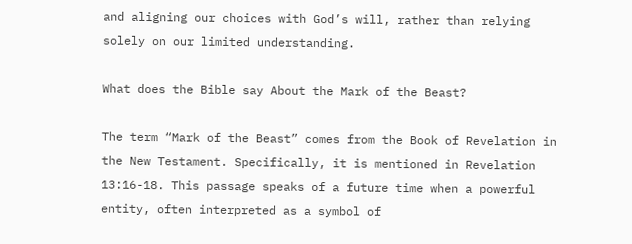and aligning our choices with God’s will, rather than relying solely on our limited understanding.

What does the Bible say About the Mark of the Beast?

The term “Mark of the Beast” comes from the Book of Revelation in the New Testament. Specifically, it is mentioned in Revelation 13:16-18. This passage speaks of a future time when a powerful entity, often interpreted as a symbol of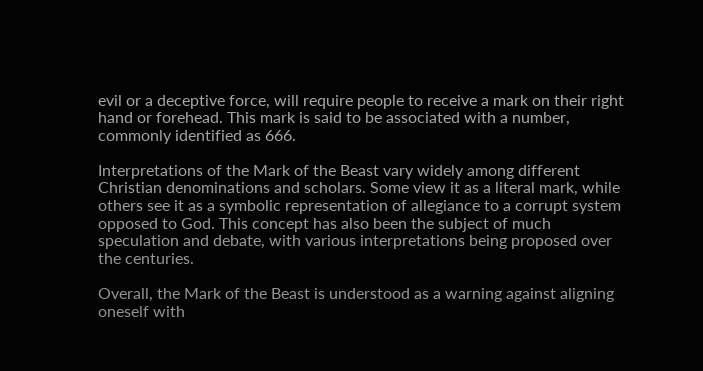evil or a deceptive force, will require people to receive a mark on their right hand or forehead. This mark is said to be associated with a number, commonly identified as 666.

Interpretations of the Mark of the Beast vary widely among different Christian denominations and scholars. Some view it as a literal mark, while others see it as a symbolic representation of allegiance to a corrupt system opposed to God. This concept has also been the subject of much speculation and debate, with various interpretations being proposed over the centuries.

Overall, the Mark of the Beast is understood as a warning against aligning oneself with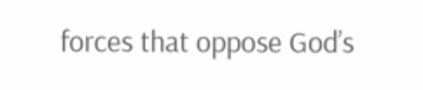forces that oppose God’s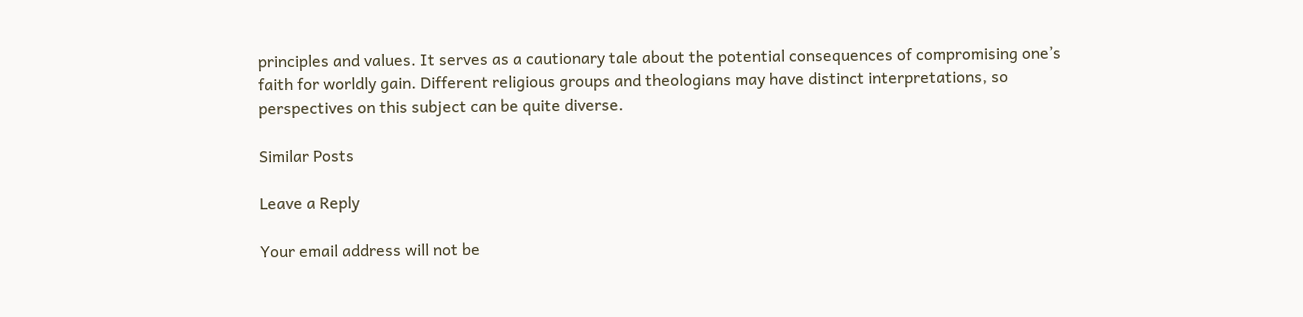principles and values. It serves as a cautionary tale about the potential consequences of compromising one’s faith for worldly gain. Different religious groups and theologians may have distinct interpretations, so perspectives on this subject can be quite diverse.

Similar Posts

Leave a Reply

Your email address will not be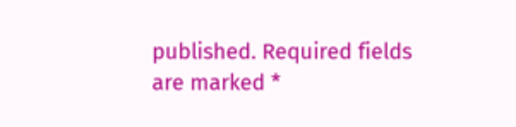published. Required fields are marked *